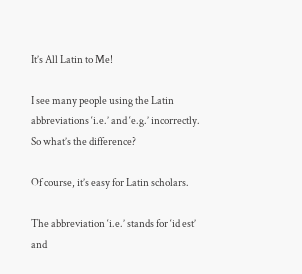It’s All Latin to Me!

I see many people using the Latin abbreviations ‘i.e.’ and ‘e.g.’ incorrectly. So what’s the difference?

Of course, it’s easy for Latin scholars.

The abbreviation ‘i.e.’ stands for ‘id est’ and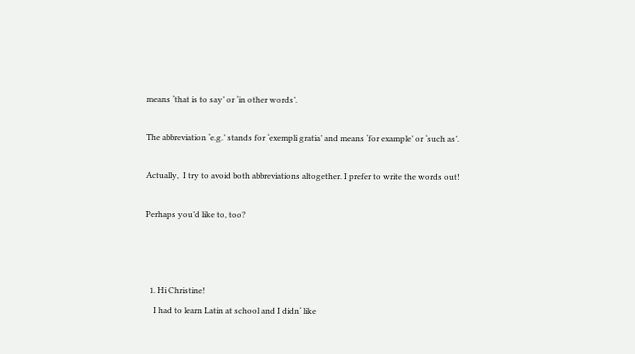means ‘that is to say’ or ‘in other words’.

The abbreviation ‘e.g.’ stands for ‘exempli gratia’ and means ‘for example’ or ‘such as’.

Actually,  I try to avoid both abbreviations altogether. I prefer to write the words out!

Perhaps you’d like to, too?



  1. Hi Christine!
    I had to learn Latin at school and I didn‘ like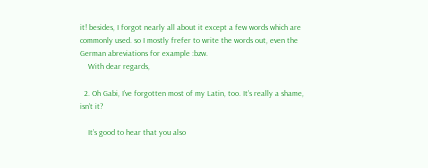it! besides, I forgot nearly all about it except a few words which are commonly used. so I mostly frefer to write the words out, even the German abreviations for example :bzw.
    With dear regards,

  2. Oh Gabi, I’ve forgotten most of my Latin, too. It’s really a shame, isn’t it?

    It’s good to hear that you also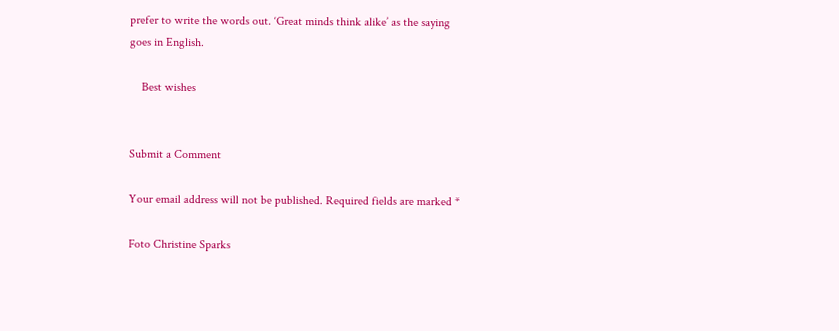prefer to write the words out. ‘Great minds think alike’ as the saying goes in English.

    Best wishes


Submit a Comment

Your email address will not be published. Required fields are marked *

Foto Christine Sparks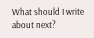What should I write about next?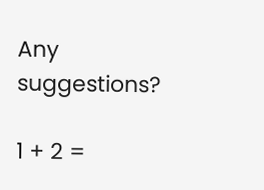Any suggestions?

1 + 2 =